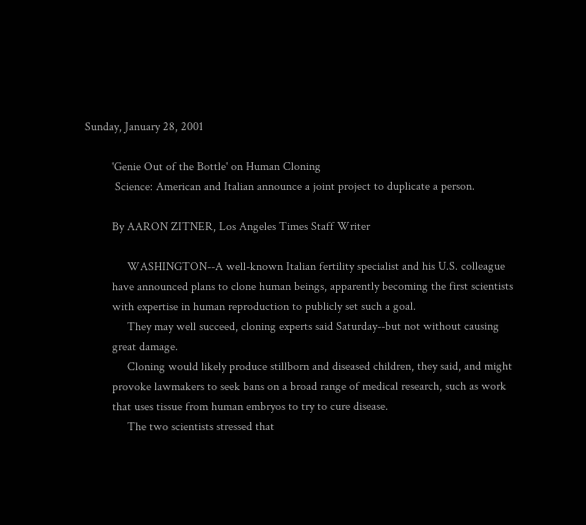Sunday, January 28, 2001

         'Genie Out of the Bottle' on Human Cloning
          Science: American and Italian announce a joint project to duplicate a person.

         By AARON ZITNER, Los Angeles Times Staff Writer

              WASHINGTON--A well-known Italian fertility specialist and his U.S. colleague
         have announced plans to clone human beings, apparently becoming the first scientists
         with expertise in human reproduction to publicly set such a goal.
              They may well succeed, cloning experts said Saturday--but not without causing
         great damage.
              Cloning would likely produce stillborn and diseased children, they said, and might
         provoke lawmakers to seek bans on a broad range of medical research, such as work
         that uses tissue from human embryos to try to cure disease.
              The two scientists stressed that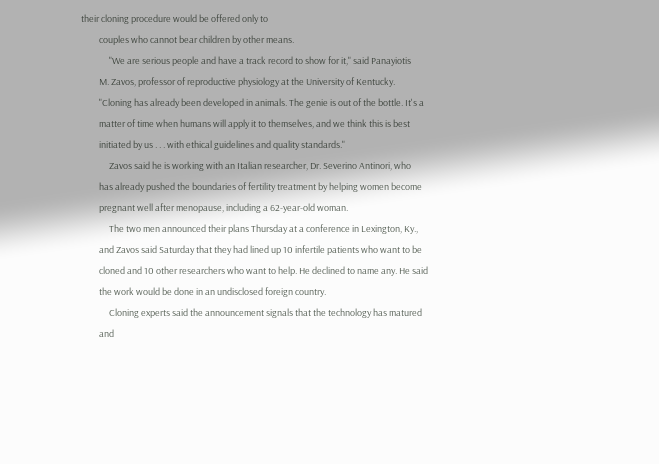their cloning procedure would be offered only to
         couples who cannot bear children by other means.
              "We are serious people and have a track record to show for it," said Panayiotis
         M. Zavos, professor of reproductive physiology at the University of Kentucky.
         "Cloning has already been developed in animals. The genie is out of the bottle. It's a
         matter of time when humans will apply it to themselves, and we think this is best
         initiated by us . . . with ethical guidelines and quality standards."
              Zavos said he is working with an Italian researcher, Dr. Severino Antinori, who
         has already pushed the boundaries of fertility treatment by helping women become
         pregnant well after menopause, including a 62-year-old woman.
              The two men announced their plans Thursday at a conference in Lexington, Ky.,
         and Zavos said Saturday that they had lined up 10 infertile patients who want to be
         cloned and 10 other researchers who want to help. He declined to name any. He said
         the work would be done in an undisclosed foreign country.
              Cloning experts said the announcement signals that the technology has matured
         and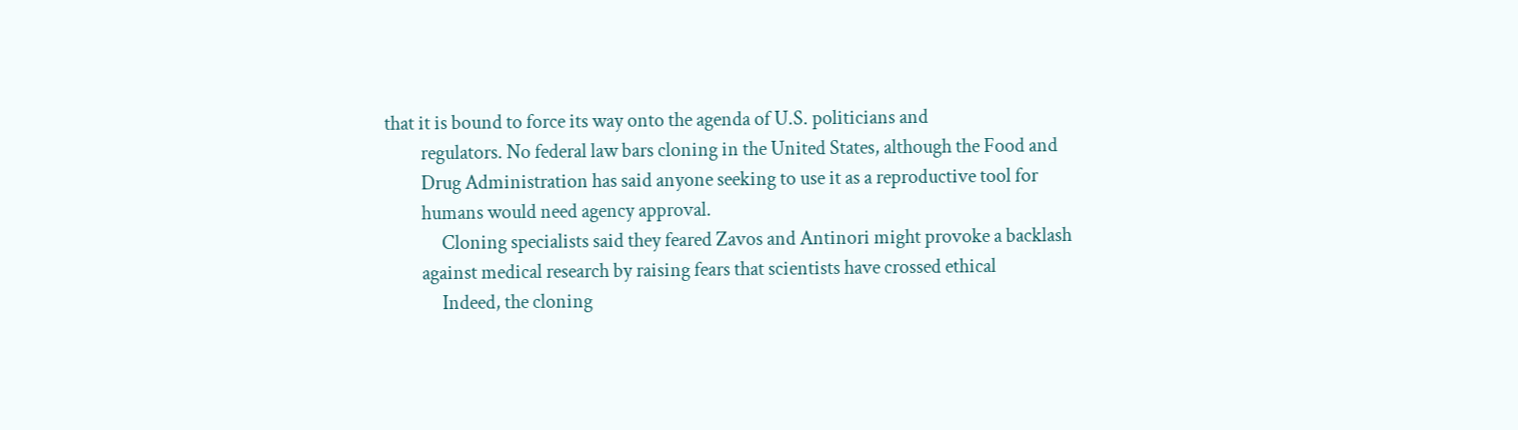that it is bound to force its way onto the agenda of U.S. politicians and
         regulators. No federal law bars cloning in the United States, although the Food and
         Drug Administration has said anyone seeking to use it as a reproductive tool for
         humans would need agency approval.
              Cloning specialists said they feared Zavos and Antinori might provoke a backlash
         against medical research by raising fears that scientists have crossed ethical
              Indeed, the cloning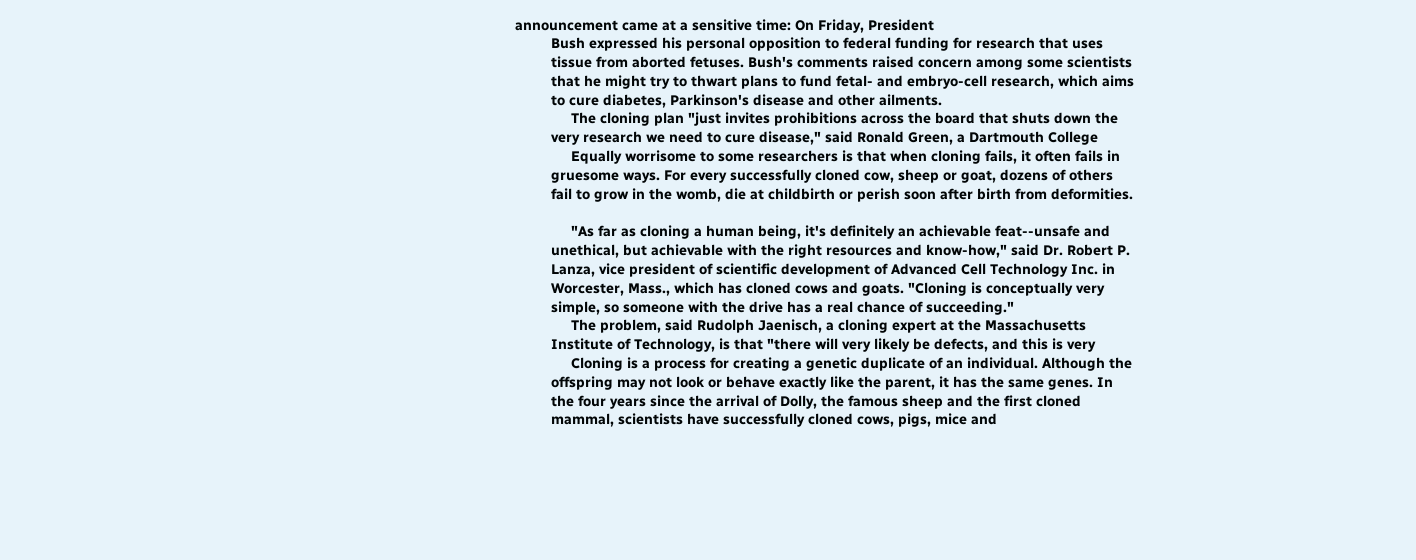announcement came at a sensitive time: On Friday, President
         Bush expressed his personal opposition to federal funding for research that uses
         tissue from aborted fetuses. Bush's comments raised concern among some scientists
         that he might try to thwart plans to fund fetal- and embryo-cell research, which aims
         to cure diabetes, Parkinson's disease and other ailments.
              The cloning plan "just invites prohibitions across the board that shuts down the
         very research we need to cure disease," said Ronald Green, a Dartmouth College
              Equally worrisome to some researchers is that when cloning fails, it often fails in
         gruesome ways. For every successfully cloned cow, sheep or goat, dozens of others
         fail to grow in the womb, die at childbirth or perish soon after birth from deformities.

              "As far as cloning a human being, it's definitely an achievable feat--unsafe and
         unethical, but achievable with the right resources and know-how," said Dr. Robert P.
         Lanza, vice president of scientific development of Advanced Cell Technology Inc. in
         Worcester, Mass., which has cloned cows and goats. "Cloning is conceptually very
         simple, so someone with the drive has a real chance of succeeding."
              The problem, said Rudolph Jaenisch, a cloning expert at the Massachusetts
         Institute of Technology, is that "there will very likely be defects, and this is very
              Cloning is a process for creating a genetic duplicate of an individual. Although the
         offspring may not look or behave exactly like the parent, it has the same genes. In
         the four years since the arrival of Dolly, the famous sheep and the first cloned
         mammal, scientists have successfully cloned cows, pigs, mice and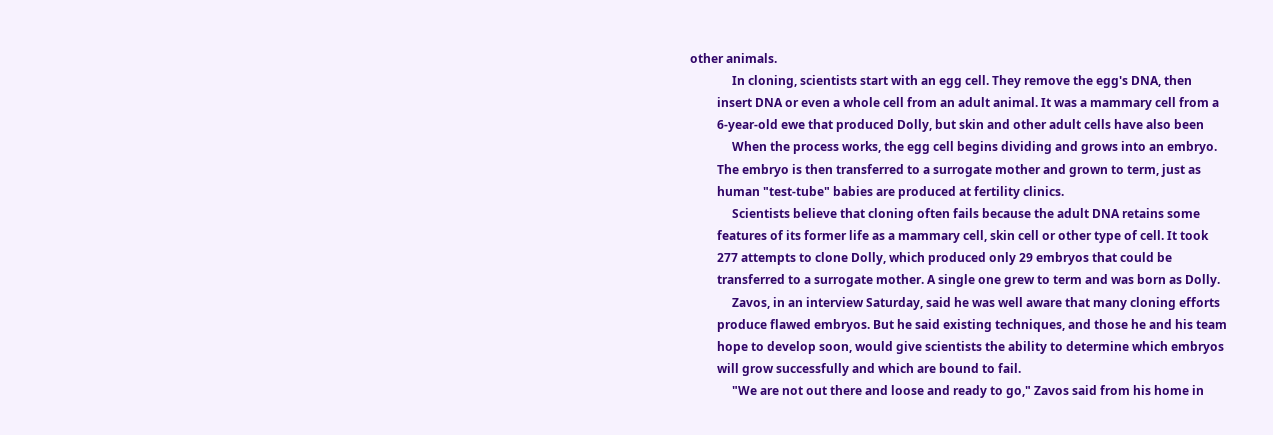other animals.
              In cloning, scientists start with an egg cell. They remove the egg's DNA, then
         insert DNA or even a whole cell from an adult animal. It was a mammary cell from a
         6-year-old ewe that produced Dolly, but skin and other adult cells have also been
              When the process works, the egg cell begins dividing and grows into an embryo.
         The embryo is then transferred to a surrogate mother and grown to term, just as
         human "test-tube" babies are produced at fertility clinics.
              Scientists believe that cloning often fails because the adult DNA retains some
         features of its former life as a mammary cell, skin cell or other type of cell. It took
         277 attempts to clone Dolly, which produced only 29 embryos that could be
         transferred to a surrogate mother. A single one grew to term and was born as Dolly.
              Zavos, in an interview Saturday, said he was well aware that many cloning efforts
         produce flawed embryos. But he said existing techniques, and those he and his team
         hope to develop soon, would give scientists the ability to determine which embryos
         will grow successfully and which are bound to fail.
              "We are not out there and loose and ready to go," Zavos said from his home in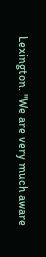Lexington. "We are very much aware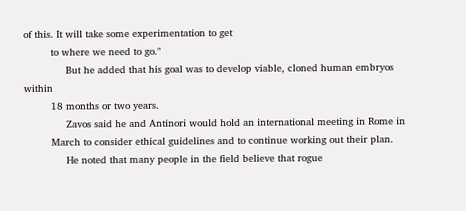of this. It will take some experimentation to get
         to where we need to go."
              But he added that his goal was to develop viable, cloned human embryos within
         18 months or two years.
              Zavos said he and Antinori would hold an international meeting in Rome in
         March to consider ethical guidelines and to continue working out their plan.
              He noted that many people in the field believe that rogue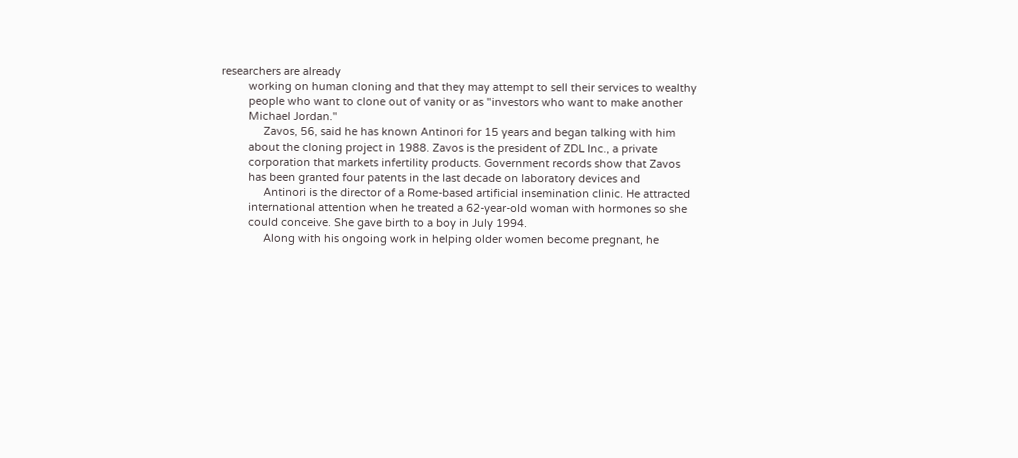researchers are already
         working on human cloning and that they may attempt to sell their services to wealthy
         people who want to clone out of vanity or as "investors who want to make another
         Michael Jordan."
              Zavos, 56, said he has known Antinori for 15 years and began talking with him
         about the cloning project in 1988. Zavos is the president of ZDL Inc., a private
         corporation that markets infertility products. Government records show that Zavos
         has been granted four patents in the last decade on laboratory devices and
              Antinori is the director of a Rome-based artificial insemination clinic. He attracted
         international attention when he treated a 62-year-old woman with hormones so she
         could conceive. She gave birth to a boy in July 1994.
              Along with his ongoing work in helping older women become pregnant, he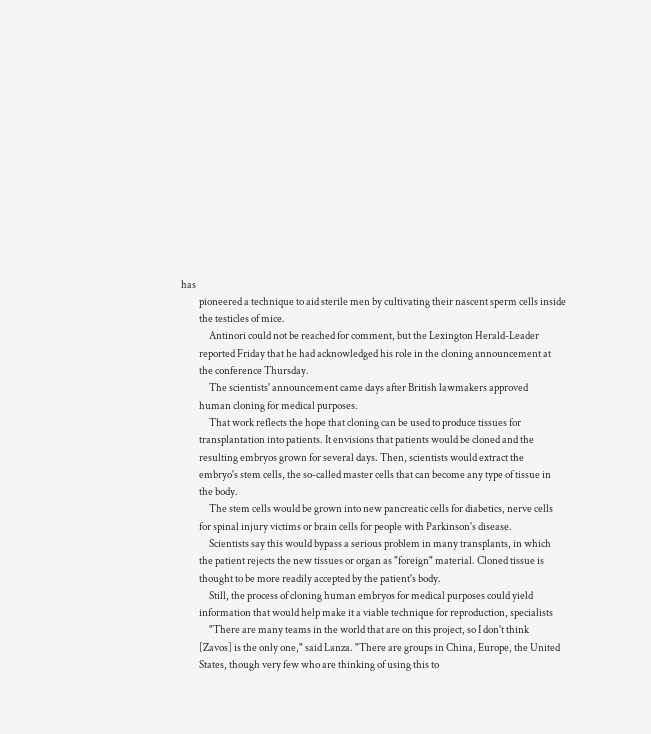has
         pioneered a technique to aid sterile men by cultivating their nascent sperm cells inside
         the testicles of mice.
              Antinori could not be reached for comment, but the Lexington Herald-Leader
         reported Friday that he had acknowledged his role in the cloning announcement at
         the conference Thursday.
              The scientists' announcement came days after British lawmakers approved
         human cloning for medical purposes.
              That work reflects the hope that cloning can be used to produce tissues for
         transplantation into patients. It envisions that patients would be cloned and the
         resulting embryos grown for several days. Then, scientists would extract the
         embryo's stem cells, the so-called master cells that can become any type of tissue in
         the body.
              The stem cells would be grown into new pancreatic cells for diabetics, nerve cells
         for spinal injury victims or brain cells for people with Parkinson's disease.
              Scientists say this would bypass a serious problem in many transplants, in which
         the patient rejects the new tissues or organ as "foreign" material. Cloned tissue is
         thought to be more readily accepted by the patient's body.
              Still, the process of cloning human embryos for medical purposes could yield
         information that would help make it a viable technique for reproduction, specialists
              "There are many teams in the world that are on this project, so I don't think
         [Zavos] is the only one," said Lanza. "There are groups in China, Europe, the United
         States, though very few who are thinking of using this to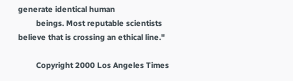generate identical human
         beings. Most reputable scientists believe that is crossing an ethical line."

         Copyright 2000 Los Angeles Times